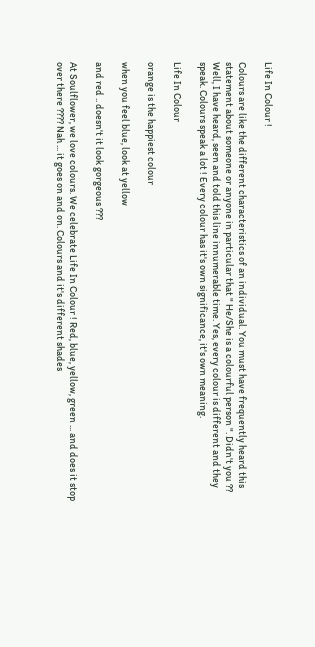Life In Colour !

Colours are like the different characteristics of an individual. You must have frequently heard this statement about someone or anyone in particular that " He/She is a colourful person ". Didn't you ?? Well, I have heard, seen and told this line innumerable time. Yes, every colour is different and they speak. Colours speak a lot ! Every colour has it's own significance, it's own meaning.

Life In Colour

orange is the happiest colour

when you feel blue, look at yellow

and red .. doesn't it look gorgeous ???

At Soulflower, we love colours. We celebrate Life In Colour ! Red, blue, yellow, green ... and does it stop over there ???? Nah ... it goes on and on. Colours and it's different shades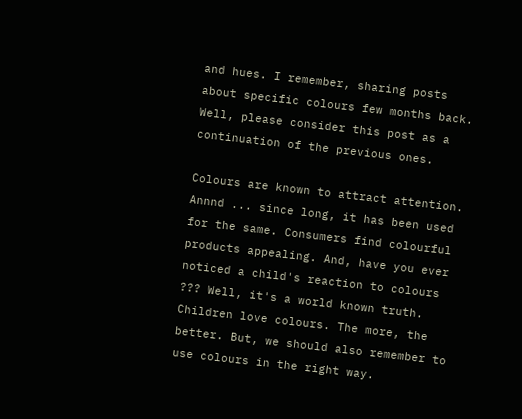and hues. I remember, sharing posts about specific colours few months back. Well, please consider this post as a continuation of the previous ones.

Colours are known to attract attention. Annnd ... since long, it has been used for the same. Consumers find colourful products appealing. And, have you ever noticed a child's reaction to colours ??? Well, it's a world known truth. Children love colours. The more, the better. But, we should also remember to use colours in the right way.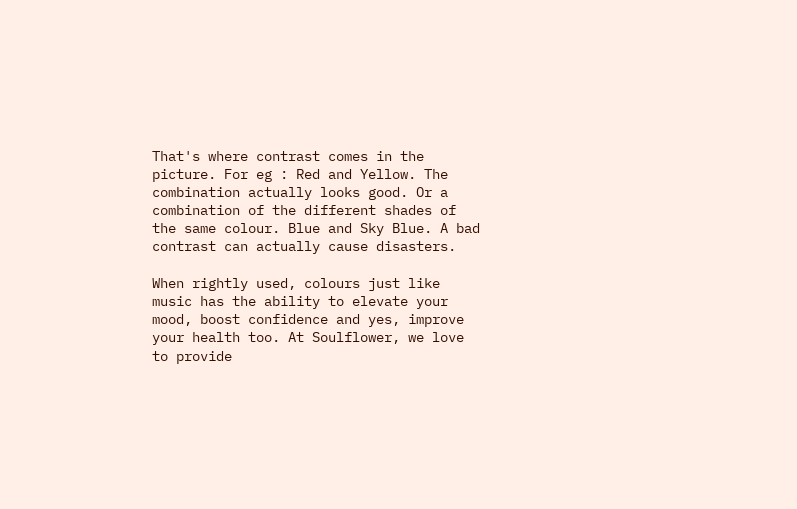That's where contrast comes in the picture. For eg : Red and Yellow. The combination actually looks good. Or a combination of the different shades of the same colour. Blue and Sky Blue. A bad contrast can actually cause disasters.

When rightly used, colours just like music has the ability to elevate your mood, boost confidence and yes, improve your health too. At Soulflower, we love to provide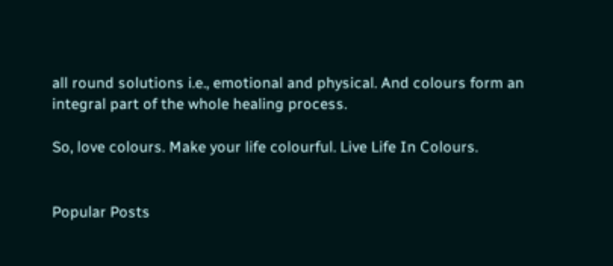all round solutions i.e., emotional and physical. And colours form an integral part of the whole healing process.

So, love colours. Make your life colourful. Live Life In Colours.


Popular Posts